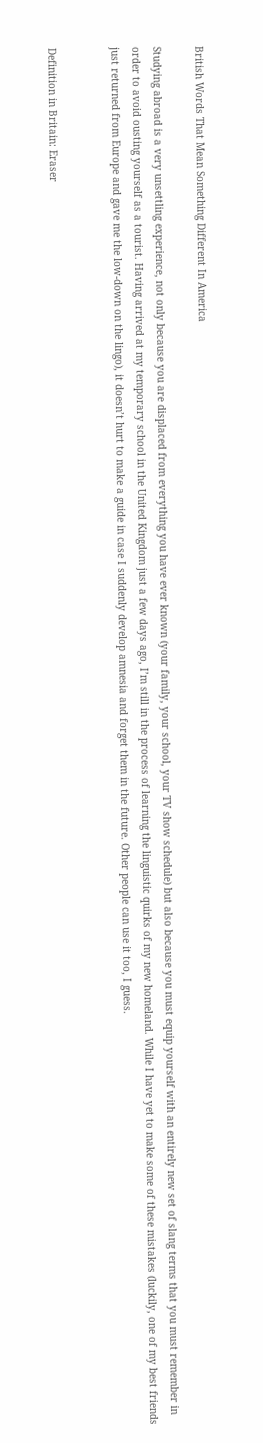British Words That Mean Something Different In America

Studying abroad is a very unsettling experience, not only because you are displaced from everything you have ever known (your family, your school, your TV show schedule) but also because you must equip yourself with an entirely new set of slang terms that you must remember in order to avoid ousting yourself as a tourist. Having arrived at my temporary school in the United Kingdom just a few days ago, I’m still in the process of learning the linguistic quirks of my new homeland. While I have yet to make some of these mistakes (luckily, one of my best friends just returned from Europe and gave me the low-down on the lingo), it doesn’t hurt to make a guide in case I suddenly develop amnesia and forget them in the future. Other people can use it too, I guess.


Definition in Britain: Eraser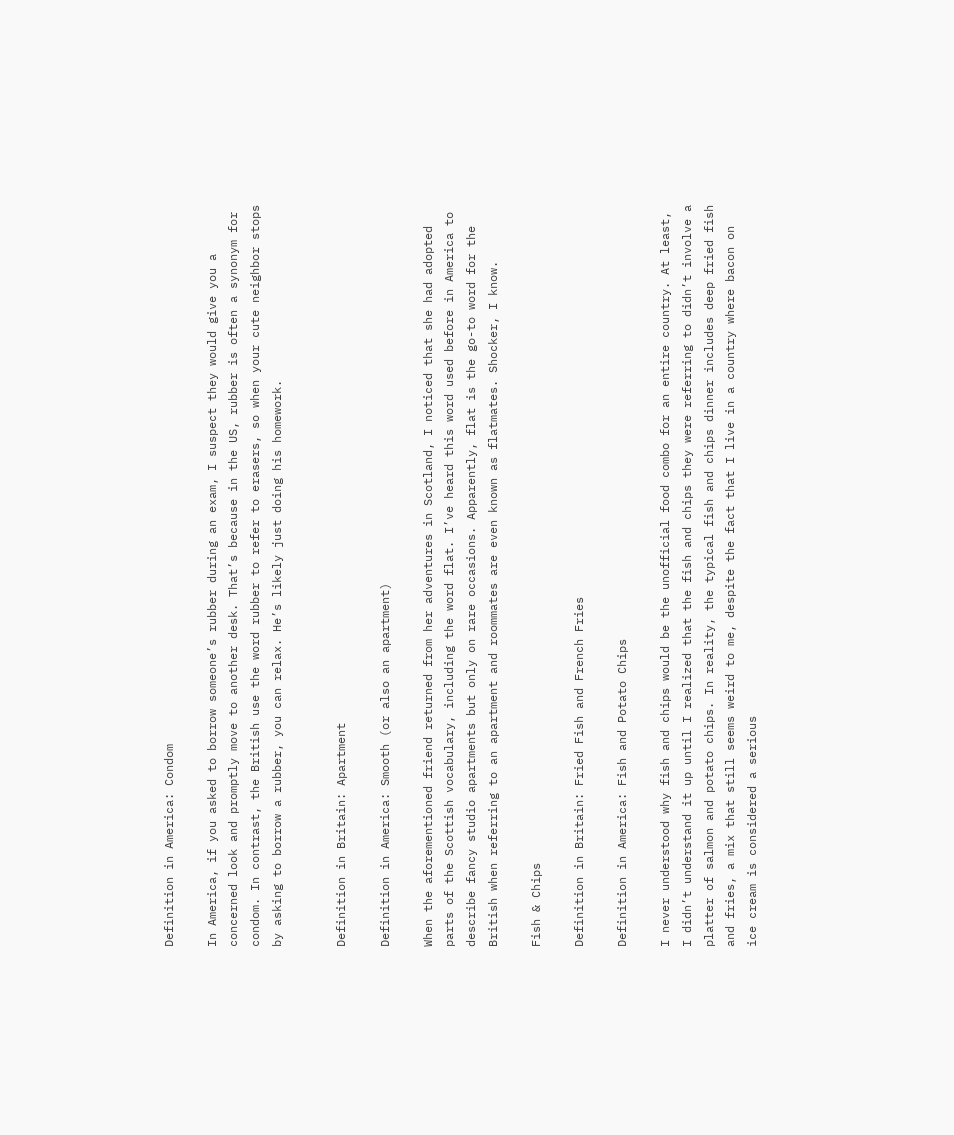Definition in America: Condom

In America, if you asked to borrow someone’s rubber during an exam, I suspect they would give you a concerned look and promptly move to another desk. That’s because in the US, rubber is often a synonym for condom. In contrast, the British use the word rubber to refer to erasers, so when your cute neighbor stops by asking to borrow a rubber, you can relax. He’s likely just doing his homework.


Definition in Britain: Apartment

Definition in America: Smooth (or also an apartment)

When the aforementioned friend returned from her adventures in Scotland, I noticed that she had adopted parts of the Scottish vocabulary, including the word flat. I’ve heard this word used before in America to describe fancy studio apartments but only on rare occasions. Apparently, flat is the go-to word for the British when referring to an apartment and roommates are even known as flatmates. Shocker, I know.

Fish & Chips

Definition in Britain: Fried Fish and French Fries

Definition in America: Fish and Potato Chips

I never understood why fish and chips would be the unofficial food combo for an entire country. At least, I didn’t understand it up until I realized that the fish and chips they were referring to didn’t involve a platter of salmon and potato chips. In reality, the typical fish and chips dinner includes deep fried fish and fries, a mix that still seems weird to me, despite the fact that I live in a country where bacon on ice cream is considered a serious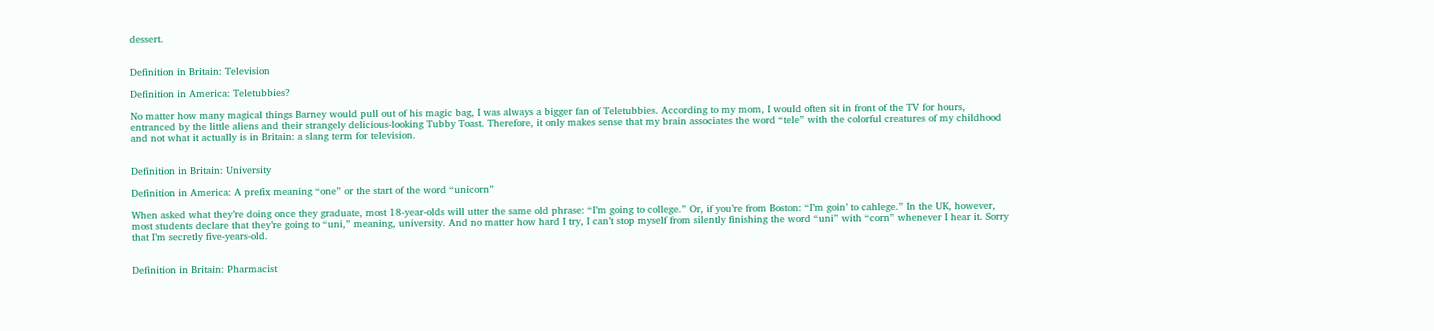dessert.


Definition in Britain: Television

Definition in America: Teletubbies?

No matter how many magical things Barney would pull out of his magic bag, I was always a bigger fan of Teletubbies. According to my mom, I would often sit in front of the TV for hours, entranced by the little aliens and their strangely delicious-looking Tubby Toast. Therefore, it only makes sense that my brain associates the word “tele” with the colorful creatures of my childhood and not what it actually is in Britain: a slang term for television.


Definition in Britain: University

Definition in America: A prefix meaning “one” or the start of the word “unicorn”

When asked what they’re doing once they graduate, most 18-year-olds will utter the same old phrase: “I’m going to college.” Or, if you’re from Boston: “I’m goin’ to cahlege.” In the UK, however, most students declare that they’re going to “uni,” meaning, university. And no matter how hard I try, I can’t stop myself from silently finishing the word “uni” with “corn” whenever I hear it. Sorry that I’m secretly five-years-old.


Definition in Britain: Pharmacist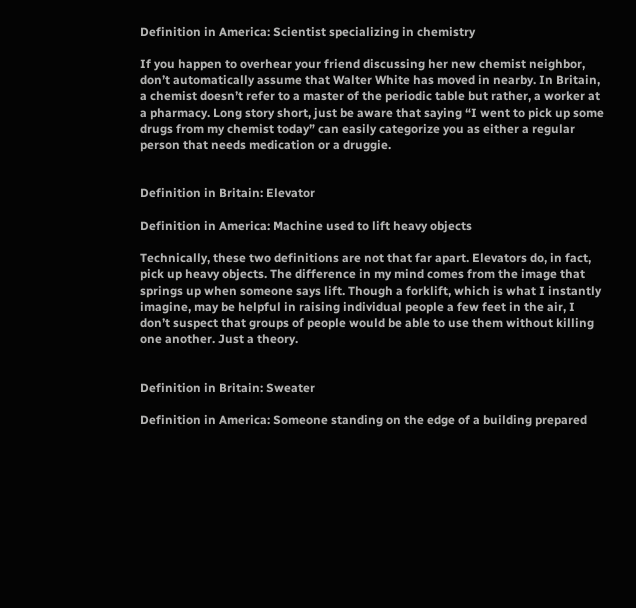Definition in America: Scientist specializing in chemistry

If you happen to overhear your friend discussing her new chemist neighbor, don’t automatically assume that Walter White has moved in nearby. In Britain, a chemist doesn’t refer to a master of the periodic table but rather, a worker at a pharmacy. Long story short, just be aware that saying “I went to pick up some drugs from my chemist today” can easily categorize you as either a regular person that needs medication or a druggie.


Definition in Britain: Elevator

Definition in America: Machine used to lift heavy objects

Technically, these two definitions are not that far apart. Elevators do, in fact, pick up heavy objects. The difference in my mind comes from the image that springs up when someone says lift. Though a forklift, which is what I instantly imagine, may be helpful in raising individual people a few feet in the air, I don’t suspect that groups of people would be able to use them without killing one another. Just a theory.


Definition in Britain: Sweater

Definition in America: Someone standing on the edge of a building prepared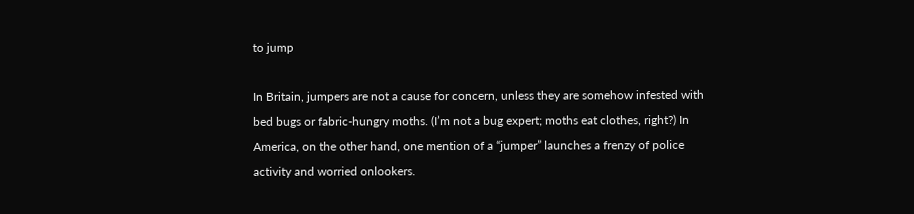to jump

In Britain, jumpers are not a cause for concern, unless they are somehow infested with bed bugs or fabric-hungry moths. (I’m not a bug expert; moths eat clothes, right?) In America, on the other hand, one mention of a “jumper” launches a frenzy of police activity and worried onlookers.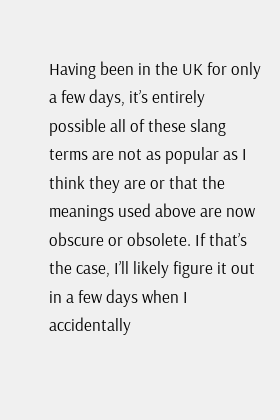Having been in the UK for only a few days, it’s entirely possible all of these slang terms are not as popular as I think they are or that the meanings used above are now obscure or obsolete. If that’s the case, I’ll likely figure it out in a few days when I accidentally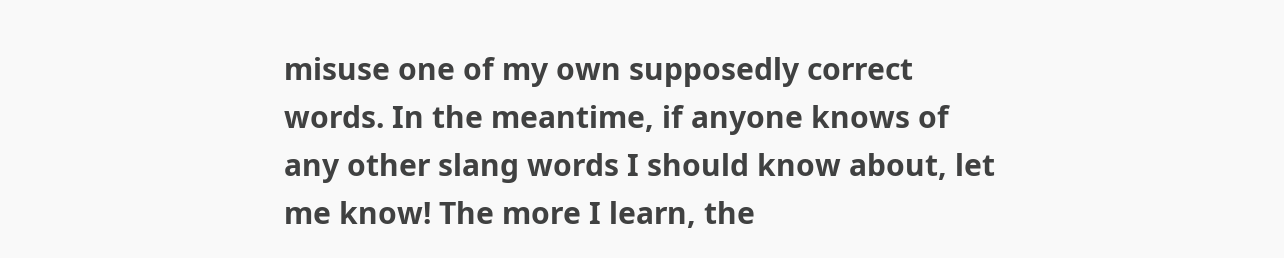misuse one of my own supposedly correct words. In the meantime, if anyone knows of any other slang words I should know about, let me know! The more I learn, the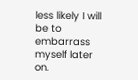less likely I will be to embarrass myself later on.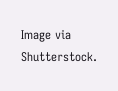Image via Shutterstock.